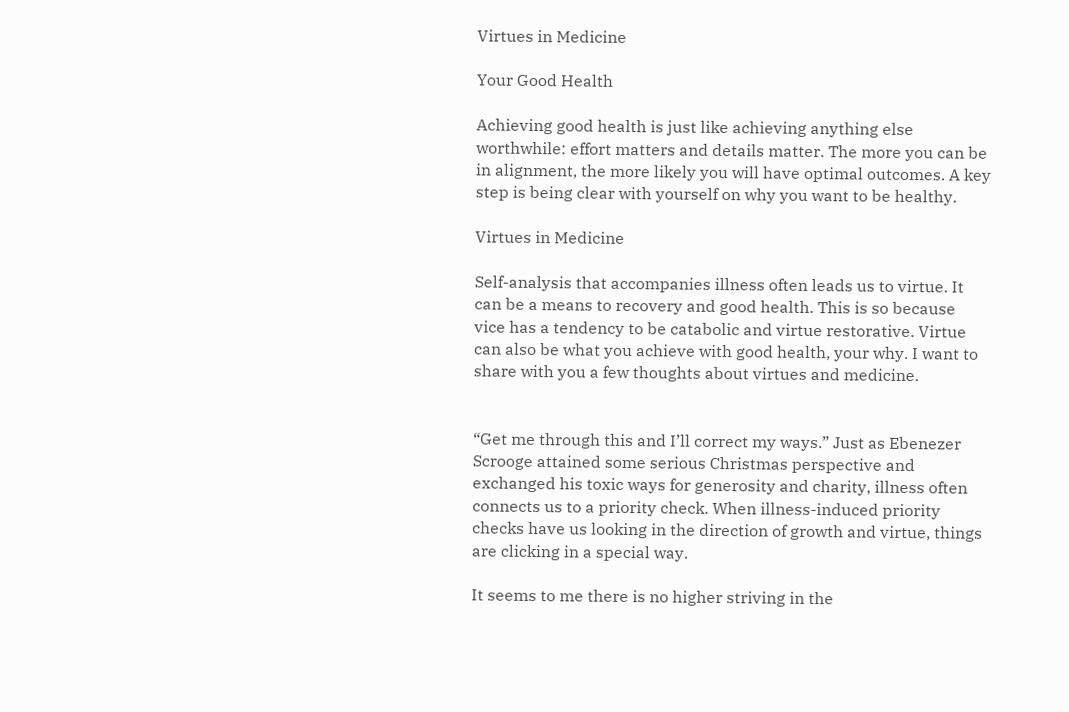Virtues in Medicine

Your Good Health

Achieving good health is just like achieving anything else worthwhile: effort matters and details matter. The more you can be in alignment, the more likely you will have optimal outcomes. A key step is being clear with yourself on why you want to be healthy.

Virtues in Medicine

Self-analysis that accompanies illness often leads us to virtue. It can be a means to recovery and good health. This is so because vice has a tendency to be catabolic and virtue restorative. Virtue can also be what you achieve with good health, your why. I want to share with you a few thoughts about virtues and medicine.


“Get me through this and I’ll correct my ways.” Just as Ebenezer Scrooge attained some serious Christmas perspective and exchanged his toxic ways for generosity and charity, illness often connects us to a priority check. When illness-induced priority checks have us looking in the direction of growth and virtue, things are clicking in a special way.

It seems to me there is no higher striving in the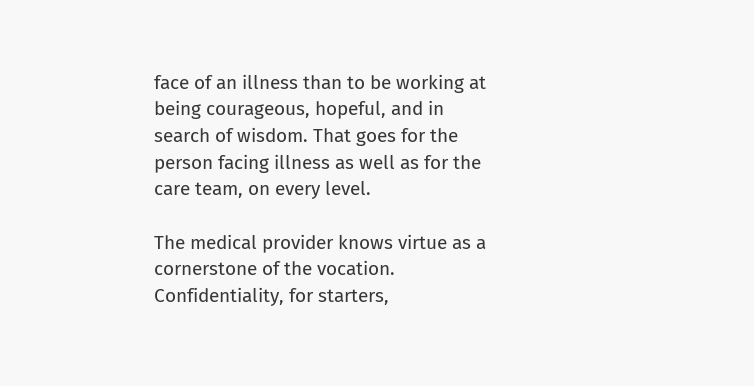face of an illness than to be working at being courageous, hopeful, and in search of wisdom. That goes for the person facing illness as well as for the care team, on every level.

The medical provider knows virtue as a cornerstone of the vocation. Confidentiality, for starters,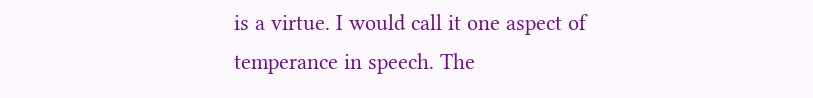is a virtue. I would call it one aspect of temperance in speech. The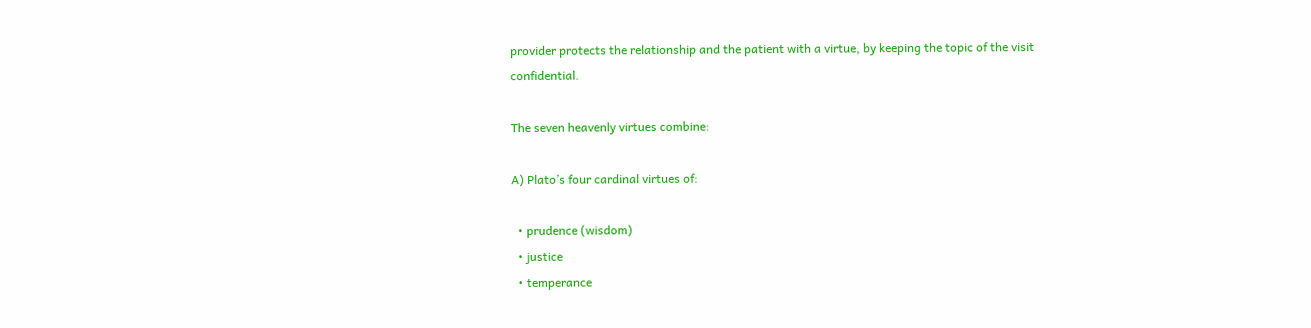provider protects the relationship and the patient with a virtue, by keeping the topic of the visit confidential.

The seven heavenly virtues combine:

A) Plato’s four cardinal virtues of:

  • prudence (wisdom)
  • justice
  • temperance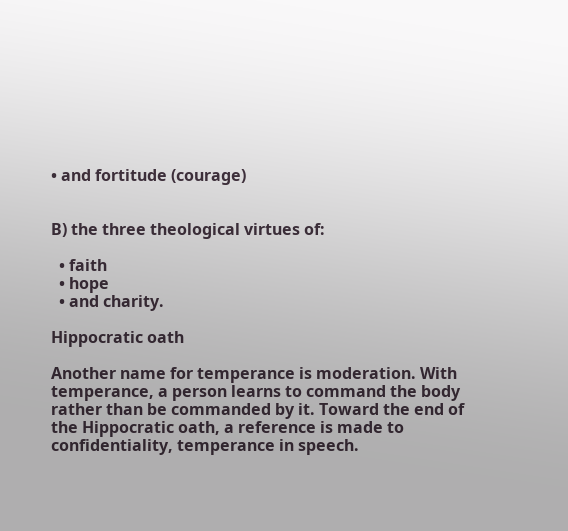• and fortitude (courage)


B) the three theological virtues of:

  • faith
  • hope
  • and charity.

Hippocratic oath

Another name for temperance is moderation. With temperance, a person learns to command the body rather than be commanded by it. Toward the end of the Hippocratic oath, a reference is made to confidentiality, temperance in speech.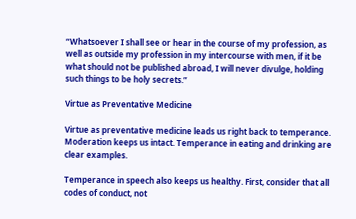“Whatsoever I shall see or hear in the course of my profession, as well as outside my profession in my intercourse with men, if it be what should not be published abroad, I will never divulge, holding such things to be holy secrets.”

Virtue as Preventative Medicine

Virtue as preventative medicine leads us right back to temperance. Moderation keeps us intact. Temperance in eating and drinking are clear examples.

Temperance in speech also keeps us healthy. First, consider that all codes of conduct, not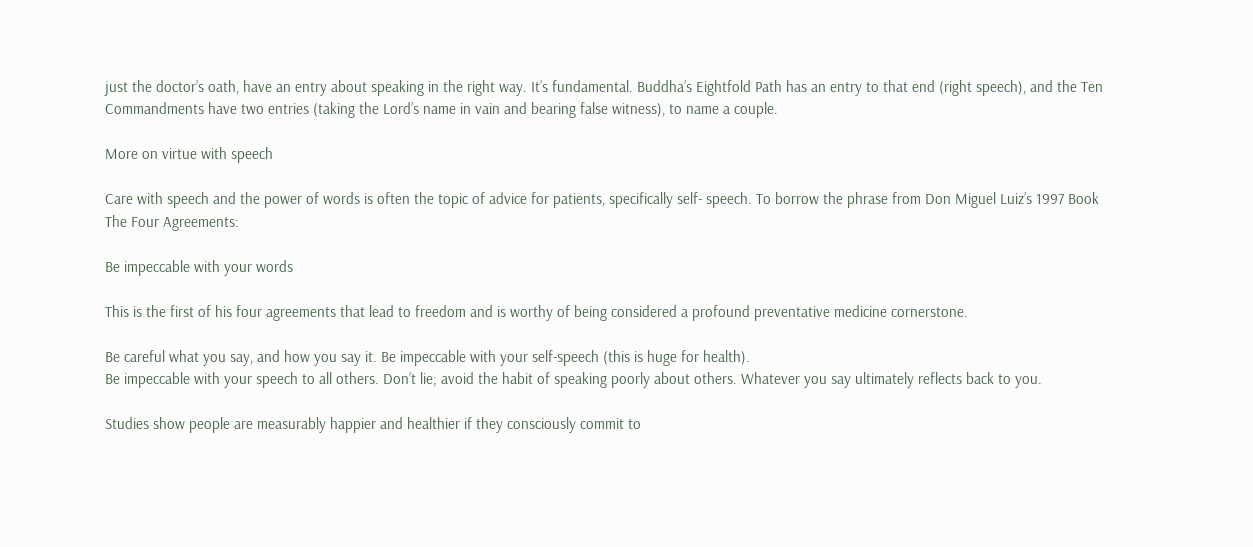just the doctor’s oath, have an entry about speaking in the right way. It’s fundamental. Buddha’s Eightfold Path has an entry to that end (right speech), and the Ten Commandments have two entries (taking the Lord’s name in vain and bearing false witness), to name a couple.

More on virtue with speech

Care with speech and the power of words is often the topic of advice for patients, specifically self- speech. To borrow the phrase from Don Miguel Luiz’s 1997 Book The Four Agreements:

Be impeccable with your words

This is the first of his four agreements that lead to freedom and is worthy of being considered a profound preventative medicine cornerstone.

Be careful what you say, and how you say it. Be impeccable with your self-speech (this is huge for health).
Be impeccable with your speech to all others. Don’t lie; avoid the habit of speaking poorly about others. Whatever you say ultimately reflects back to you.

Studies show people are measurably happier and healthier if they consciously commit to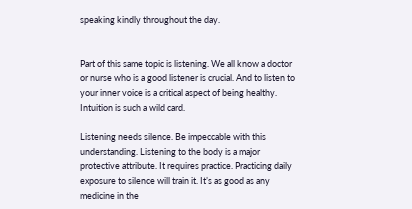speaking kindly throughout the day.


Part of this same topic is listening. We all know a doctor or nurse who is a good listener is crucial. And to listen to your inner voice is a critical aspect of being healthy. Intuition is such a wild card.

Listening needs silence. Be impeccable with this understanding. Listening to the body is a major protective attribute. It requires practice. Practicing daily exposure to silence will train it. It’s as good as any medicine in the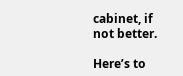cabinet, if not better.

Here’s to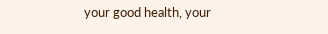your good health, your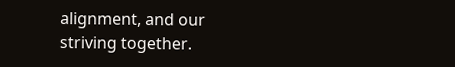alignment, and our striving together.